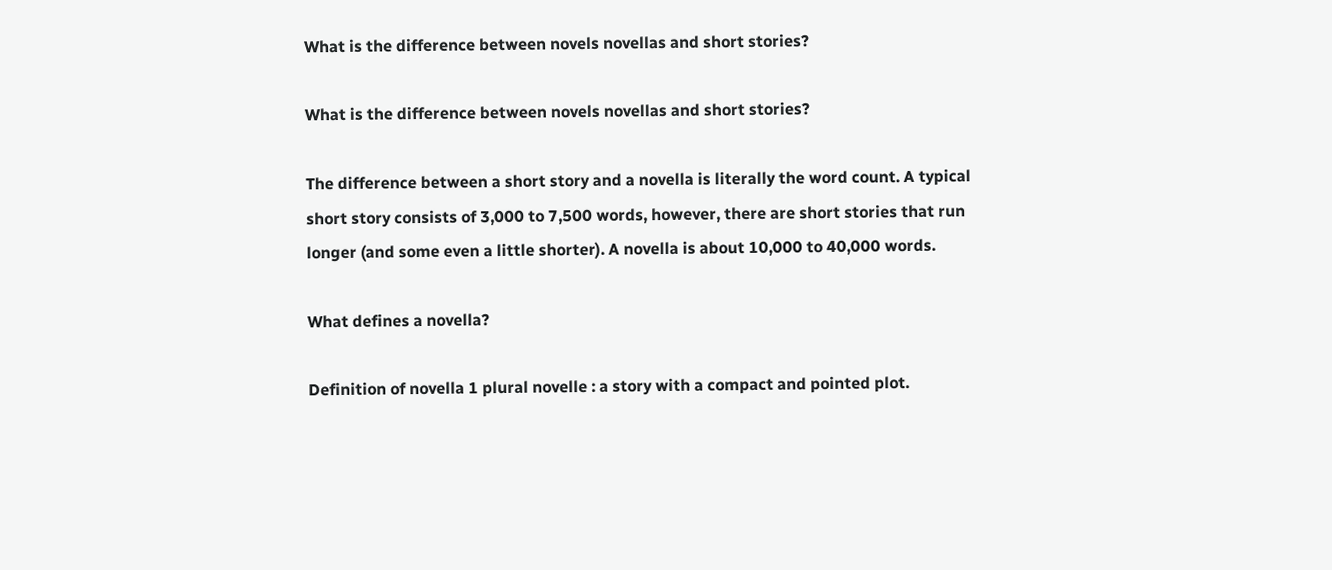What is the difference between novels novellas and short stories?

What is the difference between novels novellas and short stories?

The difference between a short story and a novella is literally the word count. A typical short story consists of 3,000 to 7,500 words, however, there are short stories that run longer (and some even a little shorter). A novella is about 10,000 to 40,000 words.

What defines a novella?

Definition of novella 1 plural novelle : a story with a compact and pointed plot.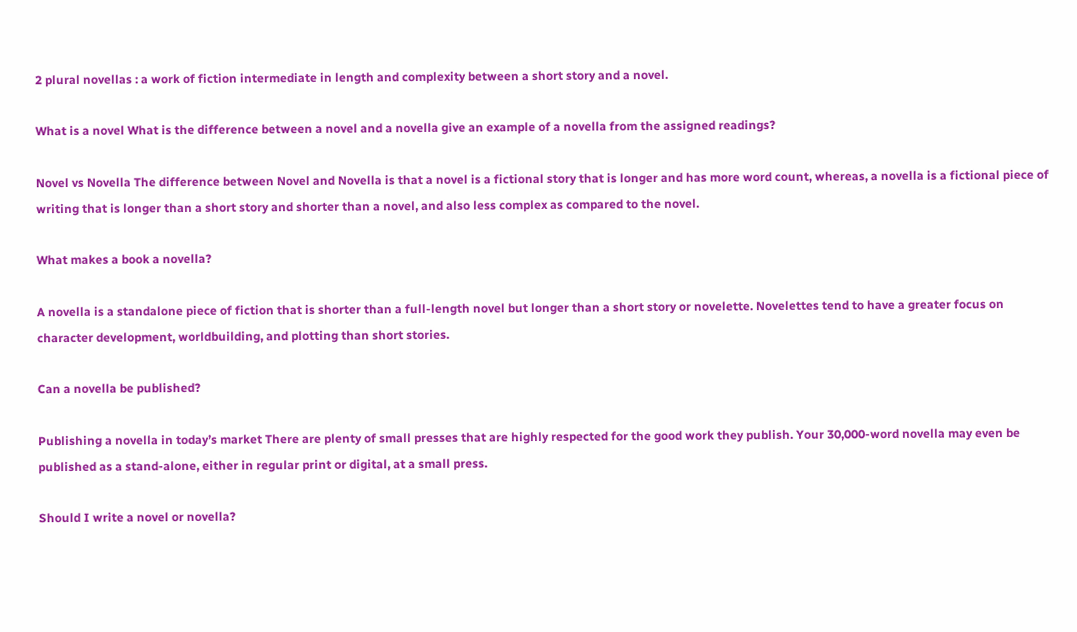2 plural novellas : a work of fiction intermediate in length and complexity between a short story and a novel.

What is a novel What is the difference between a novel and a novella give an example of a novella from the assigned readings?

Novel vs Novella The difference between Novel and Novella is that a novel is a fictional story that is longer and has more word count, whereas, a novella is a fictional piece of writing that is longer than a short story and shorter than a novel, and also less complex as compared to the novel.

What makes a book a novella?

A novella is a standalone piece of fiction that is shorter than a full-length novel but longer than a short story or novelette. Novelettes tend to have a greater focus on character development, worldbuilding, and plotting than short stories.

Can a novella be published?

Publishing a novella in today’s market There are plenty of small presses that are highly respected for the good work they publish. Your 30,000-word novella may even be published as a stand-alone, either in regular print or digital, at a small press.

Should I write a novel or novella?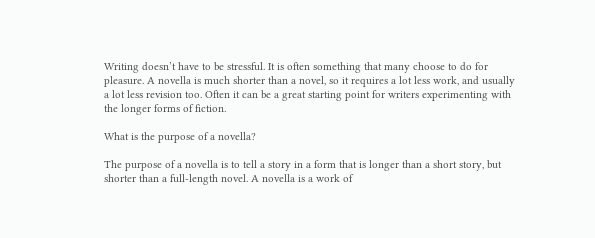Writing doesn’t have to be stressful. It is often something that many choose to do for pleasure. A novella is much shorter than a novel, so it requires a lot less work, and usually a lot less revision too. Often it can be a great starting point for writers experimenting with the longer forms of fiction.

What is the purpose of a novella?

The purpose of a novella is to tell a story in a form that is longer than a short story, but shorter than a full-length novel. A novella is a work of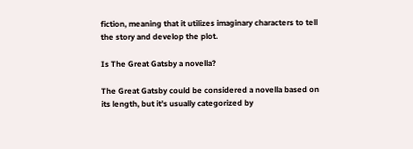fiction, meaning that it utilizes imaginary characters to tell the story and develop the plot.

Is The Great Gatsby a novella?

The Great Gatsby could be considered a novella based on its length, but it’s usually categorized by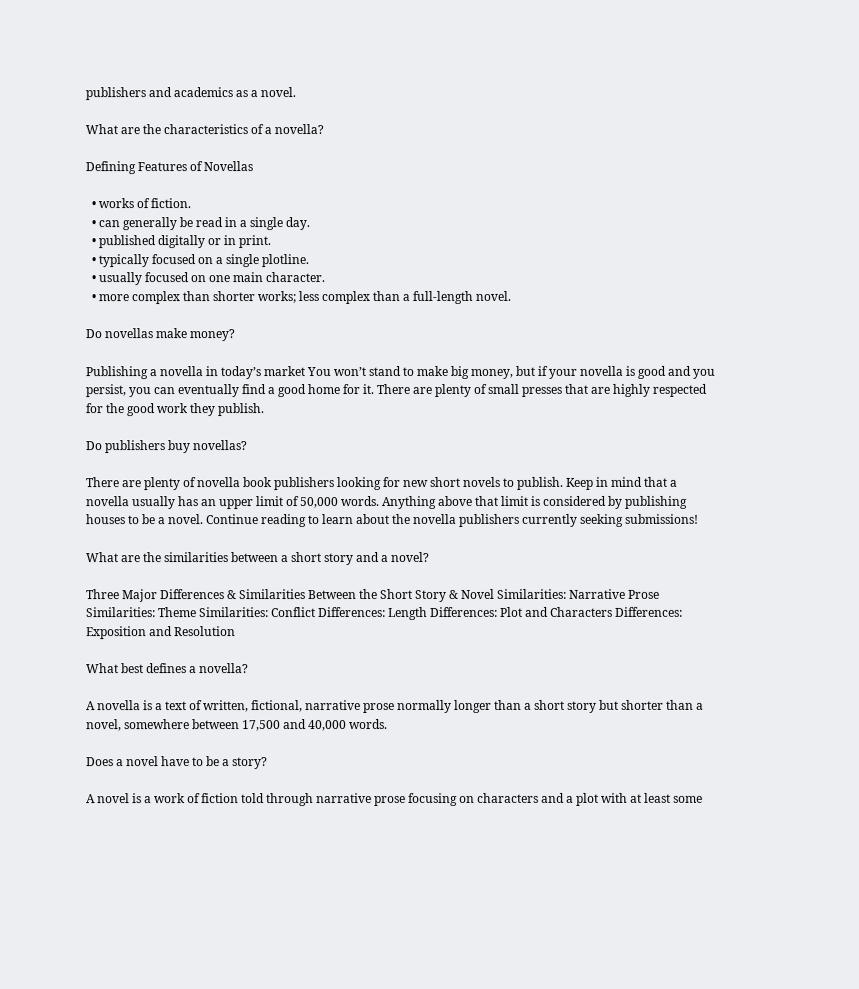publishers and academics as a novel.

What are the characteristics of a novella?

Defining Features of Novellas

  • works of fiction.
  • can generally be read in a single day.
  • published digitally or in print.
  • typically focused on a single plotline.
  • usually focused on one main character.
  • more complex than shorter works; less complex than a full-length novel.

Do novellas make money?

Publishing a novella in today’s market You won’t stand to make big money, but if your novella is good and you persist, you can eventually find a good home for it. There are plenty of small presses that are highly respected for the good work they publish.

Do publishers buy novellas?

There are plenty of novella book publishers looking for new short novels to publish. Keep in mind that a novella usually has an upper limit of 50,000 words. Anything above that limit is considered by publishing houses to be a novel. Continue reading to learn about the novella publishers currently seeking submissions!

What are the similarities between a short story and a novel?

Three Major Differences & Similarities Between the Short Story & Novel Similarities: Narrative Prose Similarities: Theme Similarities: Conflict Differences: Length Differences: Plot and Characters Differences: Exposition and Resolution

What best defines a novella?

A novella is a text of written, fictional, narrative prose normally longer than a short story but shorter than a novel, somewhere between 17,500 and 40,000 words.

Does a novel have to be a story?

A novel is a work of fiction told through narrative prose focusing on characters and a plot with at least some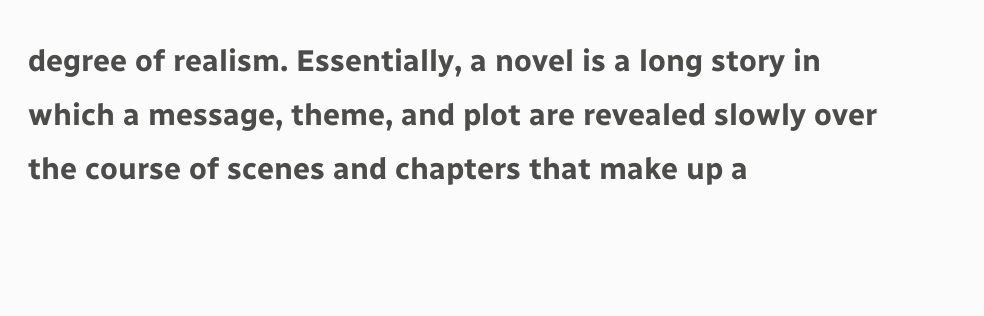degree of realism. Essentially, a novel is a long story in which a message, theme, and plot are revealed slowly over the course of scenes and chapters that make up a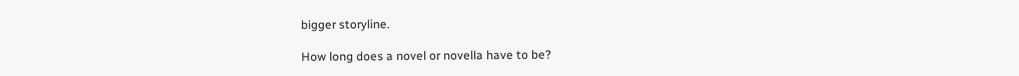bigger storyline.

How long does a novel or novella have to be?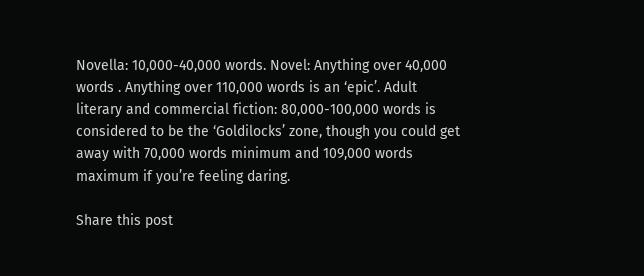Novella: 10,000-40,000 words. Novel: Anything over 40,000 words . Anything over 110,000 words is an ‘epic’. Adult literary and commercial fiction: 80,000-100,000 words is considered to be the ‘Goldilocks’ zone, though you could get away with 70,000 words minimum and 109,000 words maximum if you’re feeling daring.

Share this post